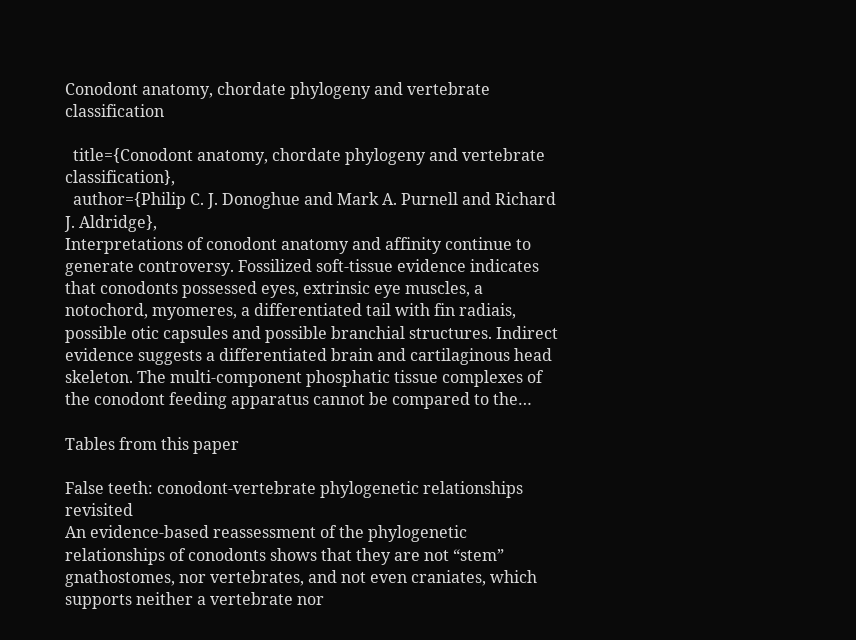Conodont anatomy, chordate phylogeny and vertebrate classification

  title={Conodont anatomy, chordate phylogeny and vertebrate classification},
  author={Philip C. J. Donoghue and Mark A. Purnell and Richard J. Aldridge},
Interpretations of conodont anatomy and affinity continue to generate controversy. Fossilized soft-tissue evidence indicates that conodonts possessed eyes, extrinsic eye muscles, a notochord, myomeres, a differentiated tail with fin radiais, possible otic capsules and possible branchial structures. Indirect evidence suggests a differentiated brain and cartilaginous head skeleton. The multi-component phosphatic tissue complexes of the conodont feeding apparatus cannot be compared to the…

Tables from this paper

False teeth: conodont-vertebrate phylogenetic relationships revisited
An evidence-based reassessment of the phylogenetic relationships of conodonts shows that they are not “stem” gnathostomes, nor vertebrates, and not even craniates, which supports neither a vertebrate nor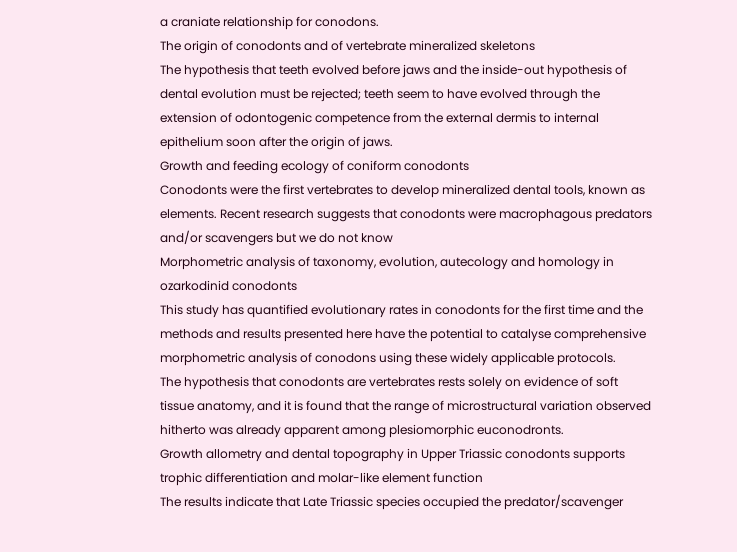a craniate relationship for conodons.
The origin of conodonts and of vertebrate mineralized skeletons
The hypothesis that teeth evolved before jaws and the inside-out hypothesis of dental evolution must be rejected; teeth seem to have evolved through the extension of odontogenic competence from the external dermis to internal epithelium soon after the origin of jaws.
Growth and feeding ecology of coniform conodonts
Conodonts were the first vertebrates to develop mineralized dental tools, known as elements. Recent research suggests that conodonts were macrophagous predators and/or scavengers but we do not know
Morphometric analysis of taxonomy, evolution, autecology and homology in ozarkodinid conodonts
This study has quantified evolutionary rates in conodonts for the first time and the methods and results presented here have the potential to catalyse comprehensive morphometric analysis of conodons using these widely applicable protocols.
The hypothesis that conodonts are vertebrates rests solely on evidence of soft tissue anatomy, and it is found that the range of microstructural variation observed hitherto was already apparent among plesiomorphic euconodronts.
Growth allometry and dental topography in Upper Triassic conodonts supports trophic differentiation and molar-like element function
The results indicate that Late Triassic species occupied the predator/scavenger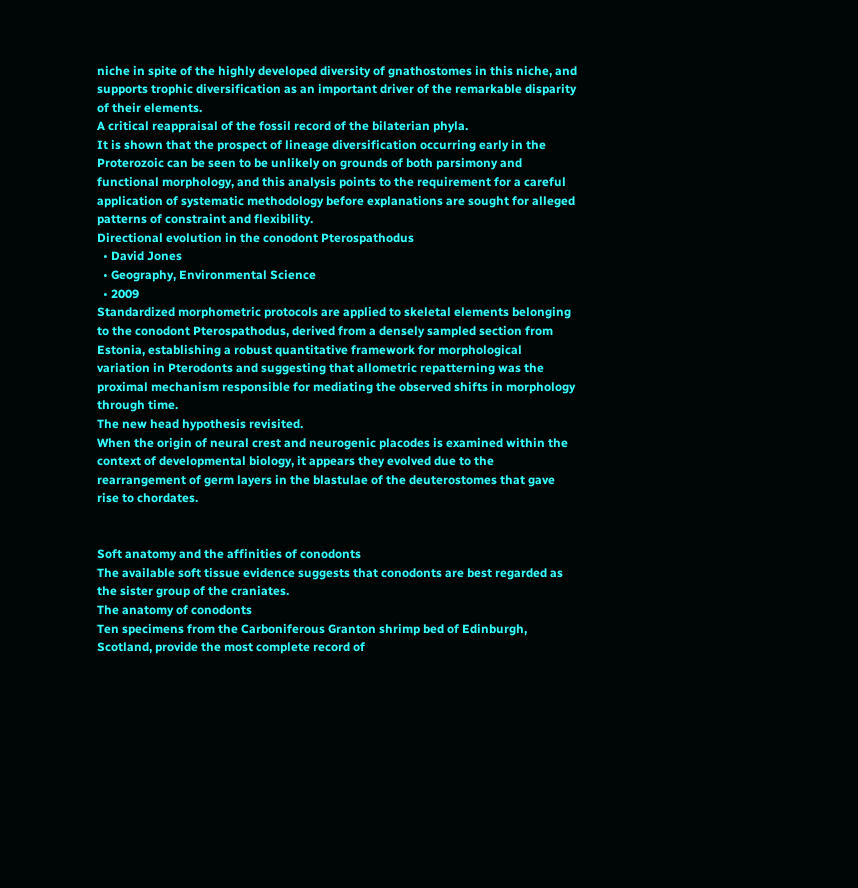niche in spite of the highly developed diversity of gnathostomes in this niche, and supports trophic diversification as an important driver of the remarkable disparity of their elements.
A critical reappraisal of the fossil record of the bilaterian phyla.
It is shown that the prospect of lineage diversification occurring early in the Proterozoic can be seen to be unlikely on grounds of both parsimony and functional morphology, and this analysis points to the requirement for a careful application of systematic methodology before explanations are sought for alleged patterns of constraint and flexibility.
Directional evolution in the conodont Pterospathodus
  • David Jones
  • Geography, Environmental Science
  • 2009
Standardized morphometric protocols are applied to skeletal elements belonging to the conodont Pterospathodus, derived from a densely sampled section from Estonia, establishing a robust quantitative framework for morphological variation in Pterodonts and suggesting that allometric repatterning was the proximal mechanism responsible for mediating the observed shifts in morphology through time.
The new head hypothesis revisited.
When the origin of neural crest and neurogenic placodes is examined within the context of developmental biology, it appears they evolved due to the rearrangement of germ layers in the blastulae of the deuterostomes that gave rise to chordates.


Soft anatomy and the affinities of conodonts
The available soft tissue evidence suggests that conodonts are best regarded as the sister group of the craniates.
The anatomy of conodonts
Ten specimens from the Carboniferous Granton shrimp bed of Edinburgh, Scotland, provide the most complete record of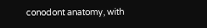conodont anatomy, with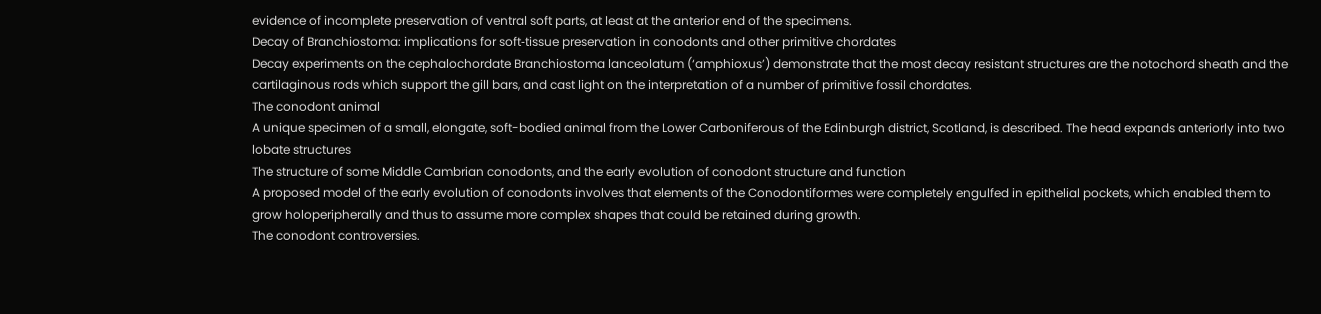evidence of incomplete preservation of ventral soft parts, at least at the anterior end of the specimens.
Decay of Branchiostoma: implications for soft‐tissue preservation in conodonts and other primitive chordates
Decay experiments on the cephalochordate Branchiostoma lanceolatum (‘amphioxus’) demonstrate that the most decay resistant structures are the notochord sheath and the cartilaginous rods which support the gill bars, and cast light on the interpretation of a number of primitive fossil chordates.
The conodont animal
A unique specimen of a small, elongate, soft-bodied animal from the Lower Carboniferous of the Edinburgh district, Scotland, is described. The head expands anteriorly into two lobate structures
The structure of some Middle Cambrian conodonts, and the early evolution of conodont structure and function
A proposed model of the early evolution of conodonts involves that elements of the Conodontiformes were completely engulfed in epithelial pockets, which enabled them to grow holoperipherally and thus to assume more complex shapes that could be retained during growth.
The conodont controversies.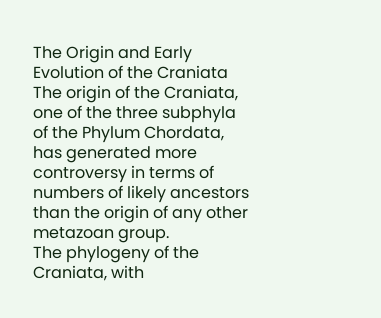The Origin and Early Evolution of the Craniata
The origin of the Craniata, one of the three subphyla of the Phylum Chordata, has generated more controversy in terms of numbers of likely ancestors than the origin of any other metazoan group.
The phylogeny of the Craniata, with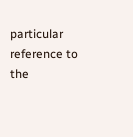particular reference to the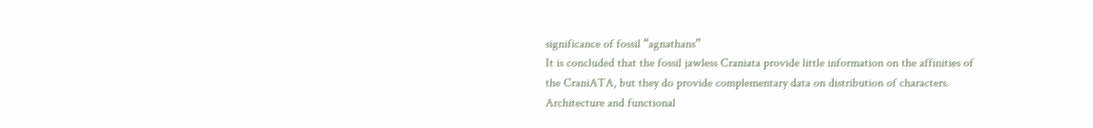significance of fossil “agnathans”
It is concluded that the fossil jawless Craniata provide little information on the affinities of the CraniATA, but they do provide complementary data on distribution of characters.
Architecture and functional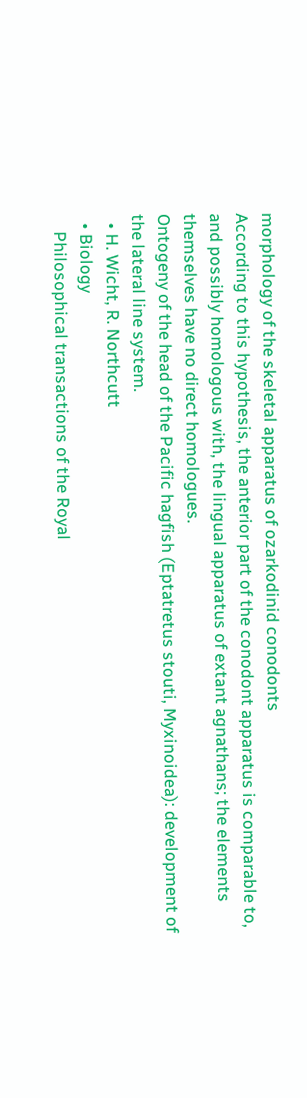morphology of the skeletal apparatus of ozarkodinid conodonts
According to this hypothesis, the anterior part of the conodont apparatus is comparable to, and possibly homologous with, the lingual apparatus of extant agnathans; the elements themselves have no direct homologues.
Ontogeny of the head of the Pacific hagfish (Eptatretus stouti, Myxinoidea): development of the lateral line system.
  • H. Wicht, R. Northcutt
  • Biology
    Philosophical transactions of the Royal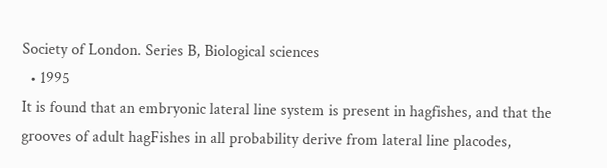Society of London. Series B, Biological sciences
  • 1995
It is found that an embryonic lateral line system is present in hagfishes, and that the grooves of adult hagFishes in all probability derive from lateral line placodes,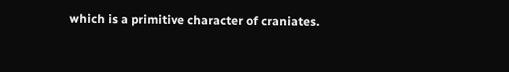which is a primitive character of craniates.